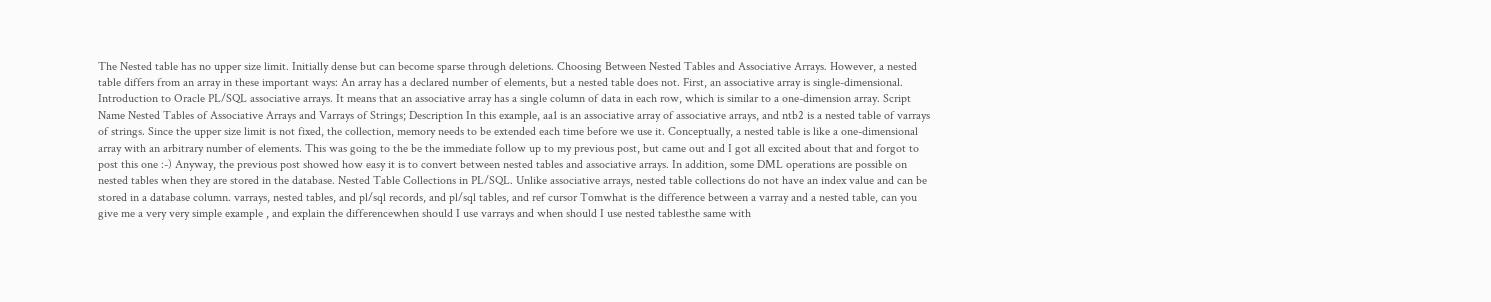The Nested table has no upper size limit. Initially dense but can become sparse through deletions. Choosing Between Nested Tables and Associative Arrays. However, a nested table differs from an array in these important ways: An array has a declared number of elements, but a nested table does not. First, an associative array is single-dimensional. Introduction to Oracle PL/SQL associative arrays. It means that an associative array has a single column of data in each row, which is similar to a one-dimension array. Script Name Nested Tables of Associative Arrays and Varrays of Strings; Description In this example, aa1 is an associative array of associative arrays, and ntb2 is a nested table of varrays of strings. Since the upper size limit is not fixed, the collection, memory needs to be extended each time before we use it. Conceptually, a nested table is like a one-dimensional array with an arbitrary number of elements. This was going to the be the immediate follow up to my previous post, but came out and I got all excited about that and forgot to post this one :-) Anyway, the previous post showed how easy it is to convert between nested tables and associative arrays. In addition, some DML operations are possible on nested tables when they are stored in the database. Nested Table Collections in PL/SQL. Unlike associative arrays, nested table collections do not have an index value and can be stored in a database column. varrays, nested tables, and pl/sql records, and pl/sql tables, and ref cursor Tomwhat is the difference between a varray and a nested table, can you give me a very very simple example , and explain the differencewhen should I use varrays and when should I use nested tablesthe same with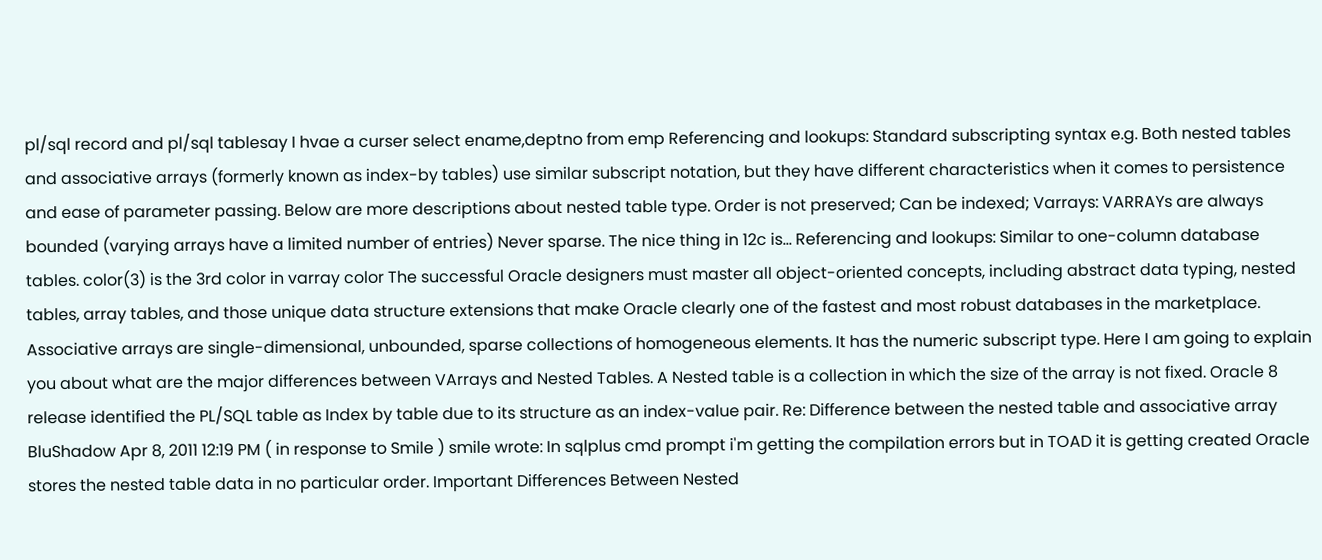pl/sql record and pl/sql tablesay I hvae a curser select ename,deptno from emp Referencing and lookups: Standard subscripting syntax e.g. Both nested tables and associative arrays (formerly known as index-by tables) use similar subscript notation, but they have different characteristics when it comes to persistence and ease of parameter passing. Below are more descriptions about nested table type. Order is not preserved; Can be indexed; Varrays: VARRAYs are always bounded (varying arrays have a limited number of entries) Never sparse. The nice thing in 12c is… Referencing and lookups: Similar to one-column database tables. color(3) is the 3rd color in varray color The successful Oracle designers must master all object-oriented concepts, including abstract data typing, nested tables, array tables, and those unique data structure extensions that make Oracle clearly one of the fastest and most robust databases in the marketplace. Associative arrays are single-dimensional, unbounded, sparse collections of homogeneous elements. It has the numeric subscript type. Here I am going to explain you about what are the major differences between VArrays and Nested Tables. A Nested table is a collection in which the size of the array is not fixed. Oracle 8 release identified the PL/SQL table as Index by table due to its structure as an index-value pair. Re: Difference between the nested table and associative array BluShadow Apr 8, 2011 12:19 PM ( in response to Smile ) smile wrote: In sqlplus cmd prompt i'm getting the compilation errors but in TOAD it is getting created Oracle stores the nested table data in no particular order. Important Differences Between Nested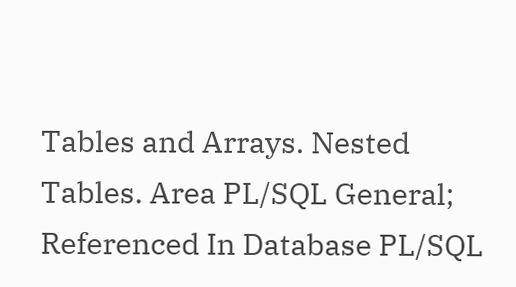Tables and Arrays. Nested Tables. Area PL/SQL General; Referenced In Database PL/SQL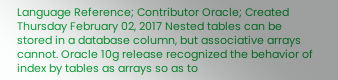Language Reference; Contributor Oracle; Created Thursday February 02, 2017 Nested tables can be stored in a database column, but associative arrays cannot. Oracle 10g release recognized the behavior of index by tables as arrays so as to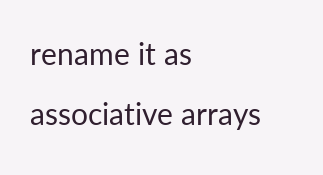rename it as associative arrays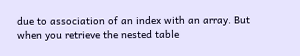due to association of an index with an array. But when you retrieve the nested table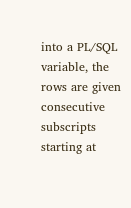into a PL/SQL variable, the rows are given consecutive subscripts starting at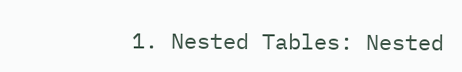1. Nested Tables: Nested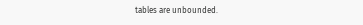tables are unbounded.